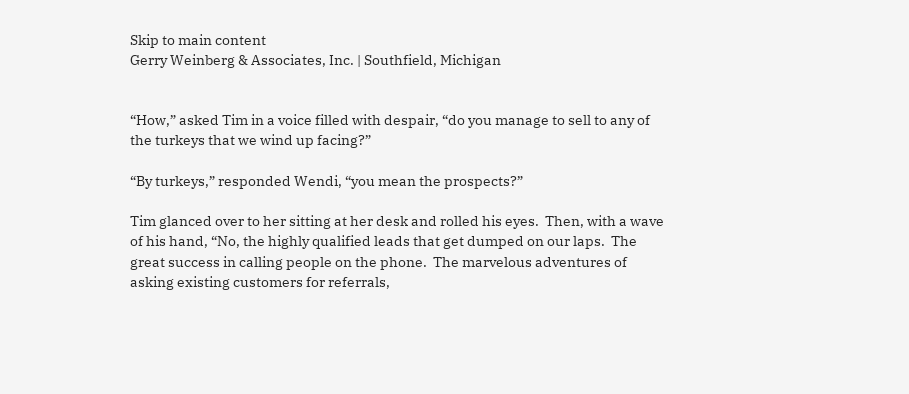Skip to main content
Gerry Weinberg & Associates, Inc. | Southfield, Michigan


“How,” asked Tim in a voice filled with despair, “do you manage to sell to any of the turkeys that we wind up facing?”

“By turkeys,” responded Wendi, “you mean the prospects?”

Tim glanced over to her sitting at her desk and rolled his eyes.  Then, with a wave of his hand, “No, the highly qualified leads that get dumped on our laps.  The great success in calling people on the phone.  The marvelous adventures of asking existing customers for referrals,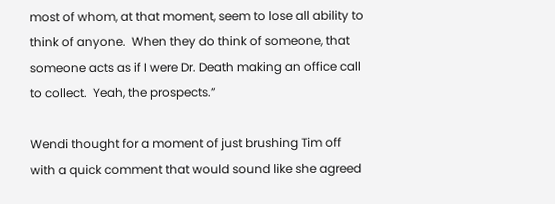most of whom, at that moment, seem to lose all ability to think of anyone.  When they do think of someone, that someone acts as if I were Dr. Death making an office call to collect.  Yeah, the prospects.”

Wendi thought for a moment of just brushing Tim off with a quick comment that would sound like she agreed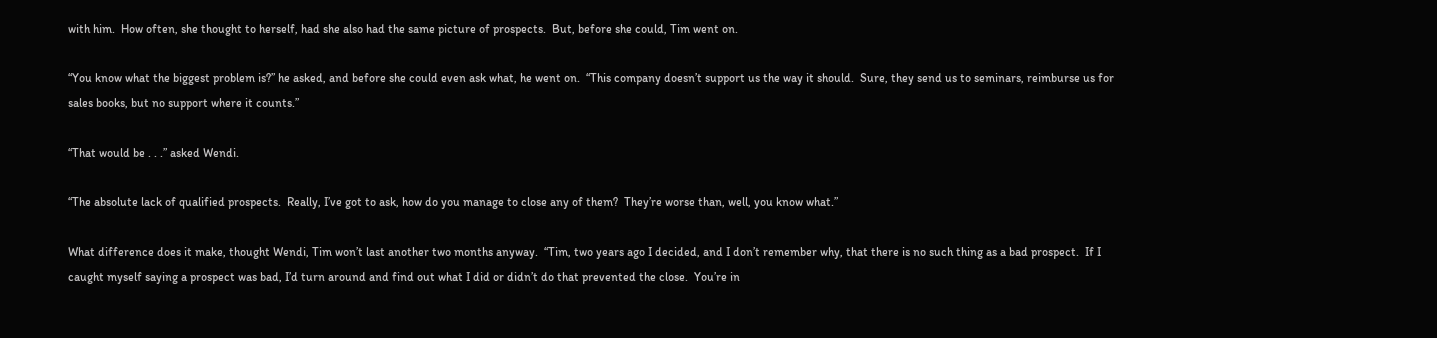with him.  How often, she thought to herself, had she also had the same picture of prospects.  But, before she could, Tim went on.

“You know what the biggest problem is?” he asked, and before she could even ask what, he went on.  “This company doesn’t support us the way it should.  Sure, they send us to seminars, reimburse us for sales books, but no support where it counts.”

“That would be . . .” asked Wendi.

“The absolute lack of qualified prospects.  Really, I’ve got to ask, how do you manage to close any of them?  They’re worse than, well, you know what.”

What difference does it make, thought Wendi, Tim won’t last another two months anyway.  “Tim, two years ago I decided, and I don’t remember why, that there is no such thing as a bad prospect.  If I caught myself saying a prospect was bad, I’d turn around and find out what I did or didn’t do that prevented the close.  You’re in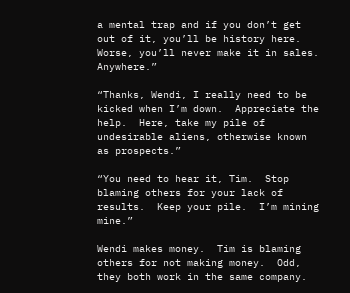a mental trap and if you don’t get out of it, you’ll be history here.  Worse, you’ll never make it in sales.  Anywhere.”

“Thanks, Wendi, I really need to be kicked when I’m down.  Appreciate the help.  Here, take my pile of undesirable aliens, otherwise known as prospects.”

“You need to hear it, Tim.  Stop blaming others for your lack of results.  Keep your pile.  I’m mining mine.”

Wendi makes money.  Tim is blaming others for not making money.  Odd, they both work in the same company.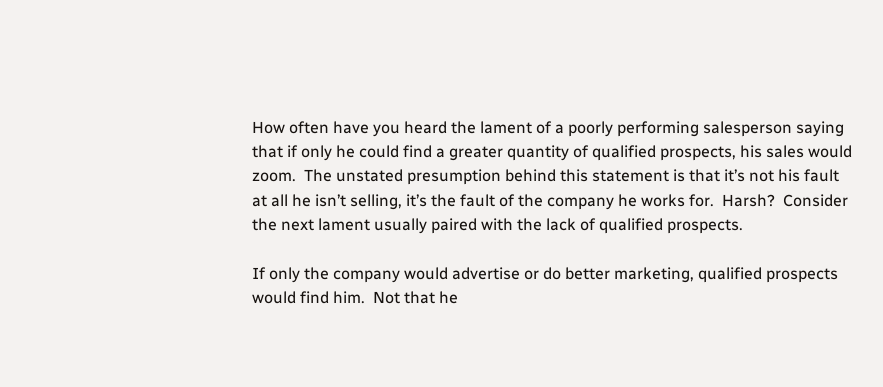How often have you heard the lament of a poorly performing salesperson saying that if only he could find a greater quantity of qualified prospects, his sales would zoom.  The unstated presumption behind this statement is that it’s not his fault at all he isn’t selling, it’s the fault of the company he works for.  Harsh?  Consider the next lament usually paired with the lack of qualified prospects.

If only the company would advertise or do better marketing, qualified prospects would find him.  Not that he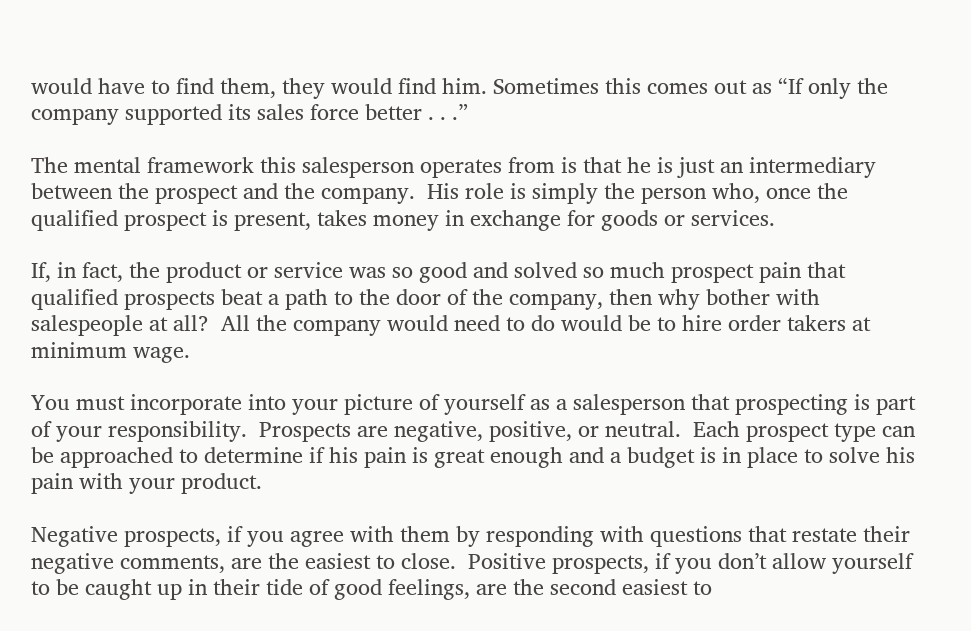would have to find them, they would find him. Sometimes this comes out as “If only the company supported its sales force better . . .”

The mental framework this salesperson operates from is that he is just an intermediary between the prospect and the company.  His role is simply the person who, once the qualified prospect is present, takes money in exchange for goods or services.

If, in fact, the product or service was so good and solved so much prospect pain that qualified prospects beat a path to the door of the company, then why bother with salespeople at all?  All the company would need to do would be to hire order takers at minimum wage.

You must incorporate into your picture of yourself as a salesperson that prospecting is part of your responsibility.  Prospects are negative, positive, or neutral.  Each prospect type can be approached to determine if his pain is great enough and a budget is in place to solve his pain with your product.

Negative prospects, if you agree with them by responding with questions that restate their negative comments, are the easiest to close.  Positive prospects, if you don’t allow yourself to be caught up in their tide of good feelings, are the second easiest to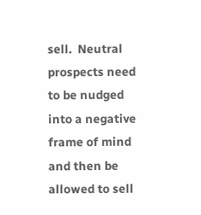sell.  Neutral prospects need to be nudged into a negative frame of mind and then be allowed to sell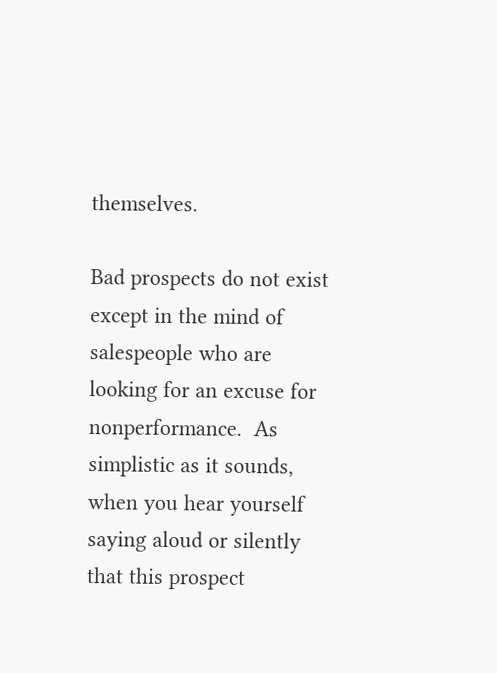themselves.

Bad prospects do not exist except in the mind of salespeople who are looking for an excuse for nonperformance.  As simplistic as it sounds, when you hear yourself saying aloud or silently that this prospect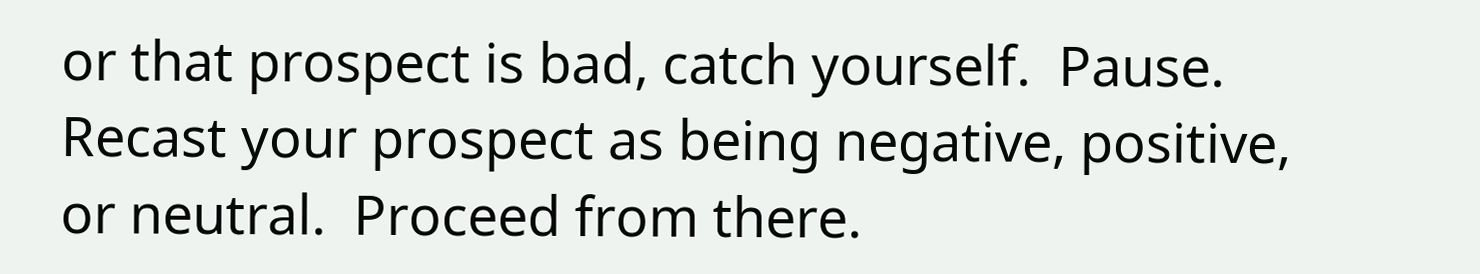or that prospect is bad, catch yourself.  Pause.  Recast your prospect as being negative, positive, or neutral.  Proceed from there.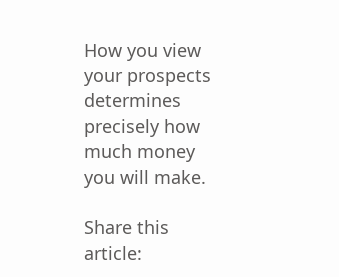How you view your prospects determines precisely how much money you will make.

Share this article: